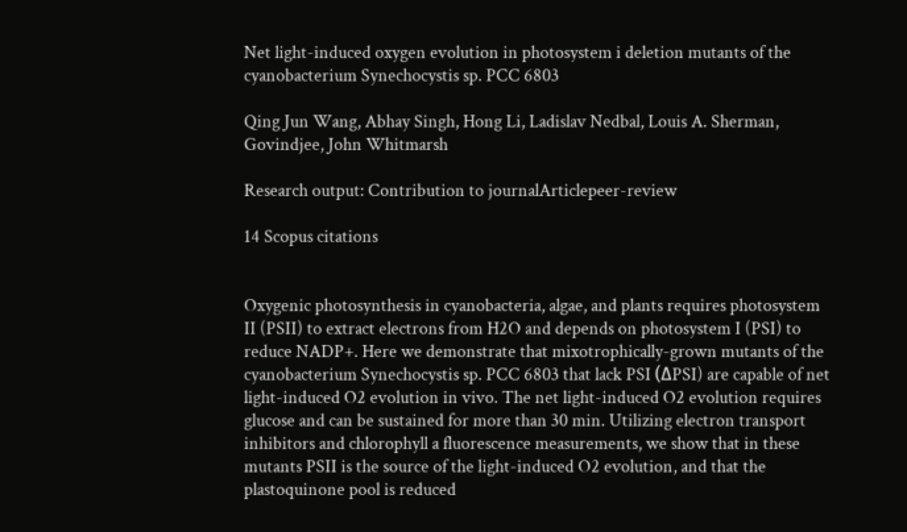Net light-induced oxygen evolution in photosystem i deletion mutants of the cyanobacterium Synechocystis sp. PCC 6803

Qing Jun Wang, Abhay Singh, Hong Li, Ladislav Nedbal, Louis A. Sherman, Govindjee, John Whitmarsh

Research output: Contribution to journalArticlepeer-review

14 Scopus citations


Oxygenic photosynthesis in cyanobacteria, algae, and plants requires photosystem II (PSII) to extract electrons from H2O and depends on photosystem I (PSI) to reduce NADP+. Here we demonstrate that mixotrophically-grown mutants of the cyanobacterium Synechocystis sp. PCC 6803 that lack PSI (ΔPSI) are capable of net light-induced O2 evolution in vivo. The net light-induced O2 evolution requires glucose and can be sustained for more than 30 min. Utilizing electron transport inhibitors and chlorophyll a fluorescence measurements, we show that in these mutants PSII is the source of the light-induced O2 evolution, and that the plastoquinone pool is reduced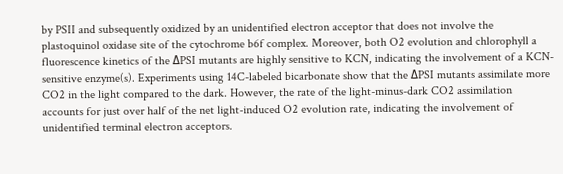by PSII and subsequently oxidized by an unidentified electron acceptor that does not involve the plastoquinol oxidase site of the cytochrome b6f complex. Moreover, both O2 evolution and chlorophyll a fluorescence kinetics of the ΔPSI mutants are highly sensitive to KCN, indicating the involvement of a KCN-sensitive enzyme(s). Experiments using 14C-labeled bicarbonate show that the ΔPSI mutants assimilate more CO2 in the light compared to the dark. However, the rate of the light-minus-dark CO2 assimilation accounts for just over half of the net light-induced O2 evolution rate, indicating the involvement of unidentified terminal electron acceptors.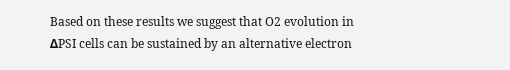Based on these results we suggest that O2 evolution in ΔPSI cells can be sustained by an alternative electron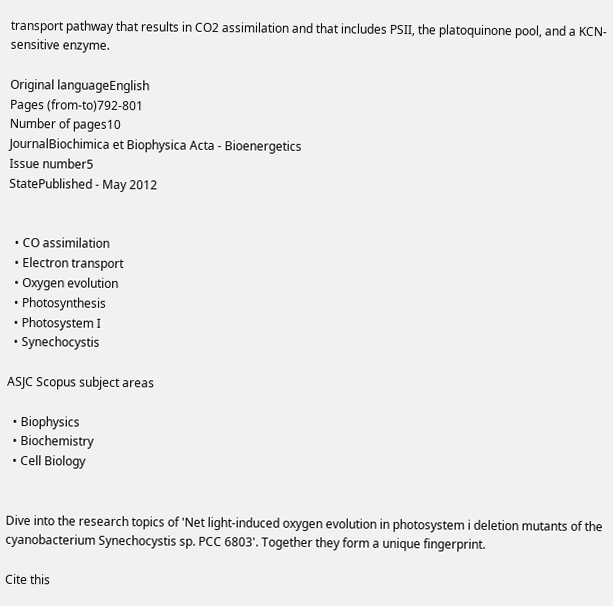transport pathway that results in CO2 assimilation and that includes PSII, the platoquinone pool, and a KCN-sensitive enzyme.

Original languageEnglish
Pages (from-to)792-801
Number of pages10
JournalBiochimica et Biophysica Acta - Bioenergetics
Issue number5
StatePublished - May 2012


  • CO assimilation
  • Electron transport
  • Oxygen evolution
  • Photosynthesis
  • Photosystem I
  • Synechocystis

ASJC Scopus subject areas

  • Biophysics
  • Biochemistry
  • Cell Biology


Dive into the research topics of 'Net light-induced oxygen evolution in photosystem i deletion mutants of the cyanobacterium Synechocystis sp. PCC 6803'. Together they form a unique fingerprint.

Cite this